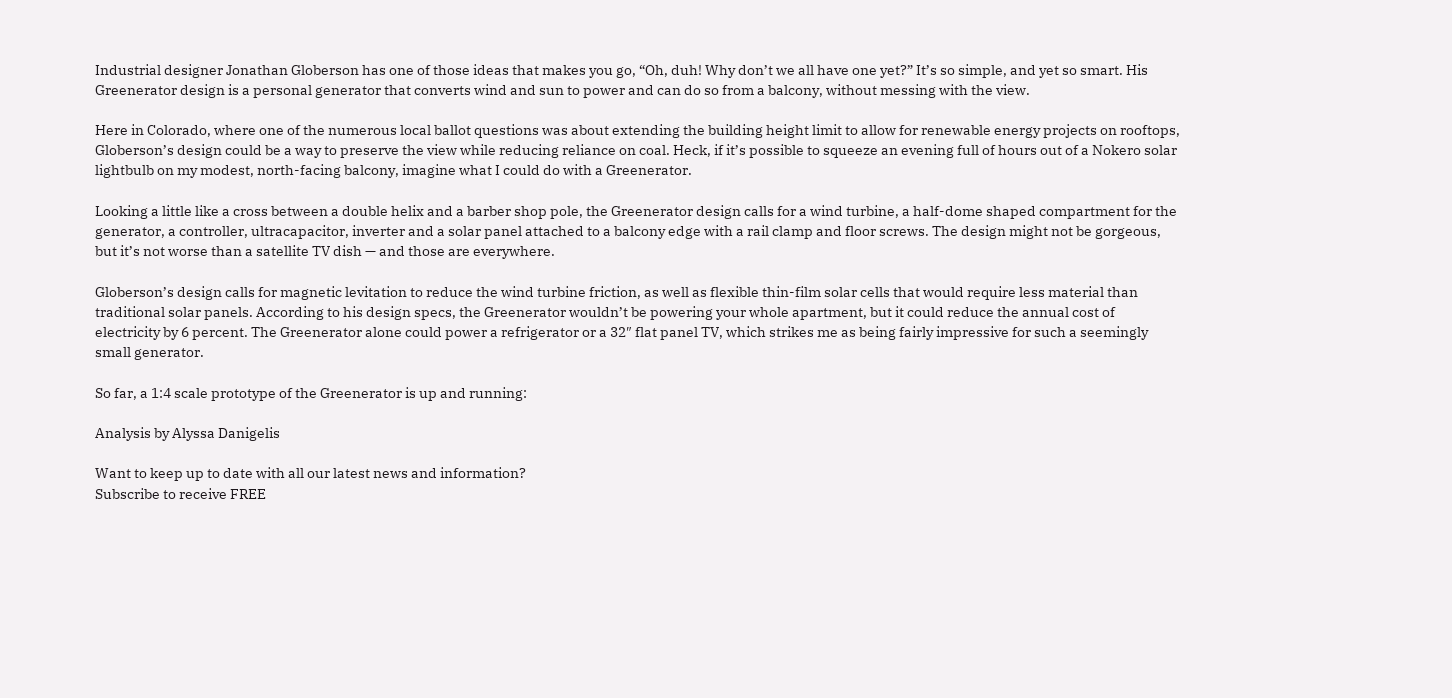Industrial designer Jonathan Globerson has one of those ideas that makes you go, “Oh, duh! Why don’t we all have one yet?” It’s so simple, and yet so smart. His Greenerator design is a personal generator that converts wind and sun to power and can do so from a balcony, without messing with the view.

Here in Colorado, where one of the numerous local ballot questions was about extending the building height limit to allow for renewable energy projects on rooftops, Globerson’s design could be a way to preserve the view while reducing reliance on coal. Heck, if it’s possible to squeeze an evening full of hours out of a Nokero solar lightbulb on my modest, north-facing balcony, imagine what I could do with a Greenerator.

Looking a little like a cross between a double helix and a barber shop pole, the Greenerator design calls for a wind turbine, a half-dome shaped compartment for the generator, a controller, ultracapacitor, inverter and a solar panel attached to a balcony edge with a rail clamp and floor screws. The design might not be gorgeous, but it’s not worse than a satellite TV dish — and those are everywhere.

Globerson’s design calls for magnetic levitation to reduce the wind turbine friction, as well as flexible thin-film solar cells that would require less material than traditional solar panels. According to his design specs, the Greenerator wouldn’t be powering your whole apartment, but it could reduce the annual cost of electricity by 6 percent. The Greenerator alone could power a refrigerator or a 32″ flat panel TV, which strikes me as being fairly impressive for such a seemingly small generator.

So far, a 1:4 scale prototype of the Greenerator is up and running:

Analysis by Alyssa Danigelis

Want to keep up to date with all our latest news and information?
Subscribe to receive FREE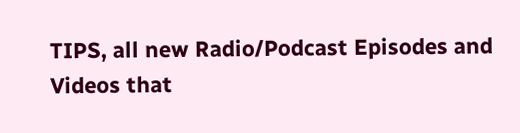TIPS, all new Radio/Podcast Episodes and Videos that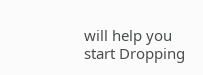will help you start Dropping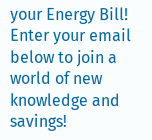your Energy Bill!
Enter your email below to join a world of new knowledge and savings!